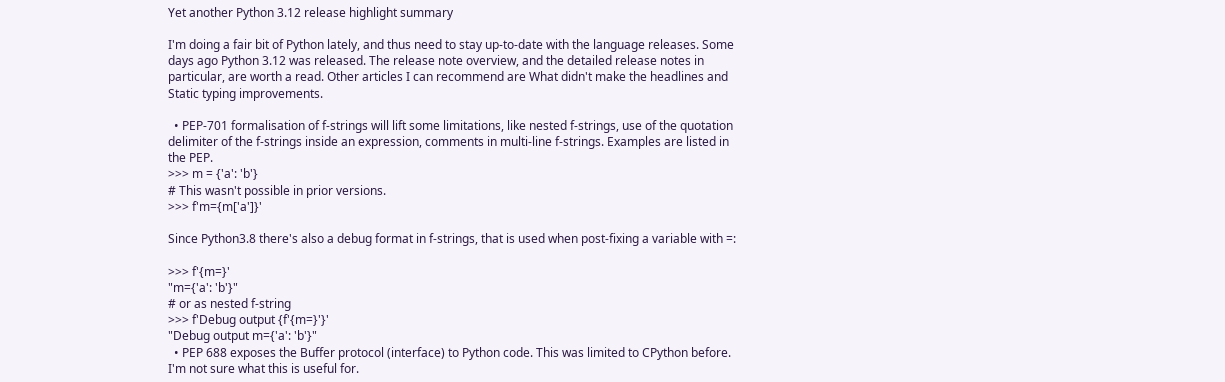Yet another Python 3.12 release highlight summary

I'm doing a fair bit of Python lately, and thus need to stay up-to-date with the language releases. Some days ago Python 3.12 was released. The release note overview, and the detailed release notes in particular, are worth a read. Other articles I can recommend are What didn't make the headlines and Static typing improvements.

  • PEP-701 formalisation of f-strings will lift some limitations, like nested f-strings, use of the quotation delimiter of the f-strings inside an expression, comments in multi-line f-strings. Examples are listed in the PEP.
>>> m = {'a': 'b'}
# This wasn't possible in prior versions.
>>> f'm={m['a']}'

Since Python3.8 there's also a debug format in f-strings, that is used when post-fixing a variable with =:

>>> f'{m=}'
"m={'a': 'b'}"
# or as nested f-string
>>> f'Debug output {f'{m=}'}'
"Debug output m={'a': 'b'}"
  • PEP 688 exposes the Buffer protocol (interface) to Python code. This was limited to CPython before. I'm not sure what this is useful for.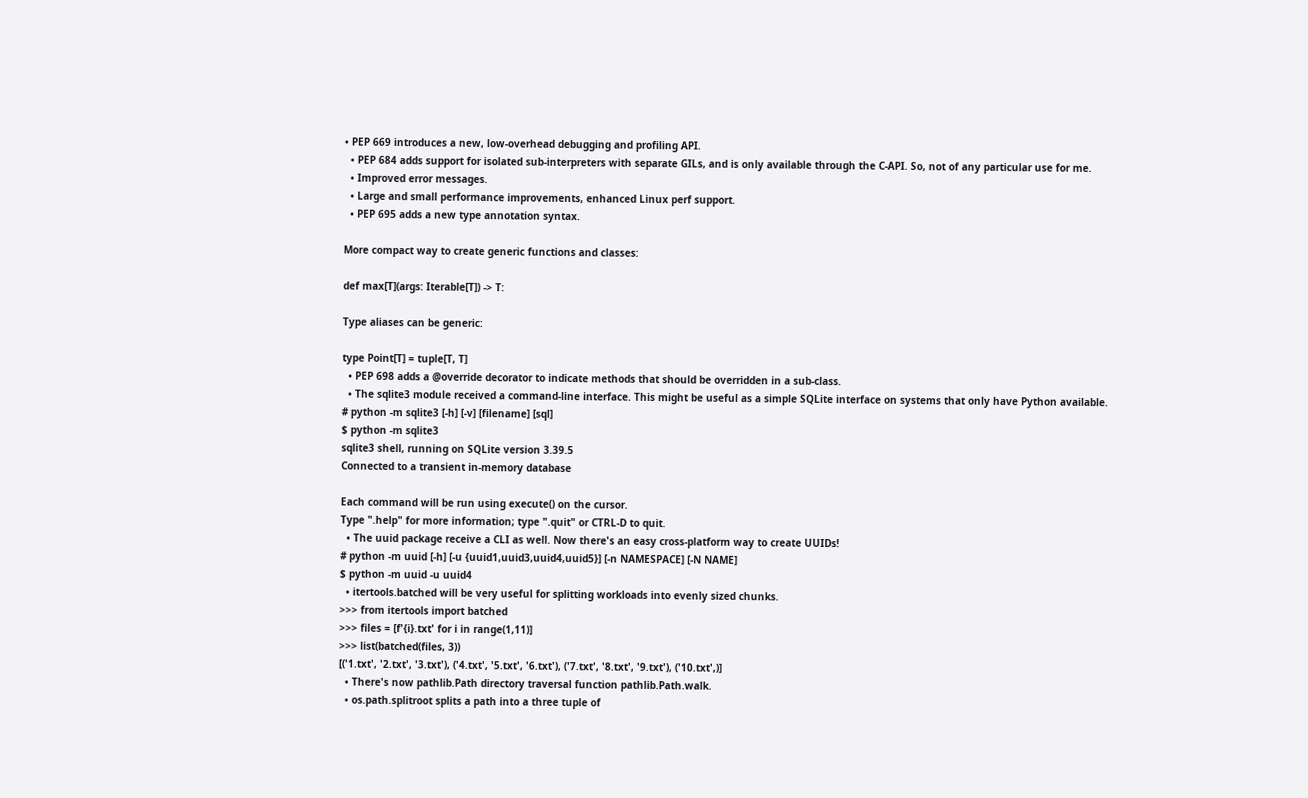• PEP 669 introduces a new, low-overhead debugging and profiling API.
  • PEP 684 adds support for isolated sub-interpreters with separate GILs, and is only available through the C-API. So, not of any particular use for me.
  • Improved error messages.
  • Large and small performance improvements, enhanced Linux perf support.
  • PEP 695 adds a new type annotation syntax.

More compact way to create generic functions and classes:

def max[T](args: Iterable[T]) -> T:

Type aliases can be generic:

type Point[T] = tuple[T, T]
  • PEP 698 adds a @override decorator to indicate methods that should be overridden in a sub-class.
  • The sqlite3 module received a command-line interface. This might be useful as a simple SQLite interface on systems that only have Python available.
# python -m sqlite3 [-h] [-v] [filename] [sql]
$ python -m sqlite3
sqlite3 shell, running on SQLite version 3.39.5
Connected to a transient in-memory database

Each command will be run using execute() on the cursor.
Type ".help" for more information; type ".quit" or CTRL-D to quit.
  • The uuid package receive a CLI as well. Now there's an easy cross-platform way to create UUIDs!
# python -m uuid [-h] [-u {uuid1,uuid3,uuid4,uuid5}] [-n NAMESPACE] [-N NAME]
$ python -m uuid -u uuid4
  • itertools.batched will be very useful for splitting workloads into evenly sized chunks.
>>> from itertools import batched
>>> files = [f'{i}.txt' for i in range(1,11)]
>>> list(batched(files, 3))
[('1.txt', '2.txt', '3.txt'), ('4.txt', '5.txt', '6.txt'), ('7.txt', '8.txt', '9.txt'), ('10.txt',)]
  • There's now pathlib.Path directory traversal function pathlib.Path.walk.
  • os.path.splitroot splits a path into a three tuple of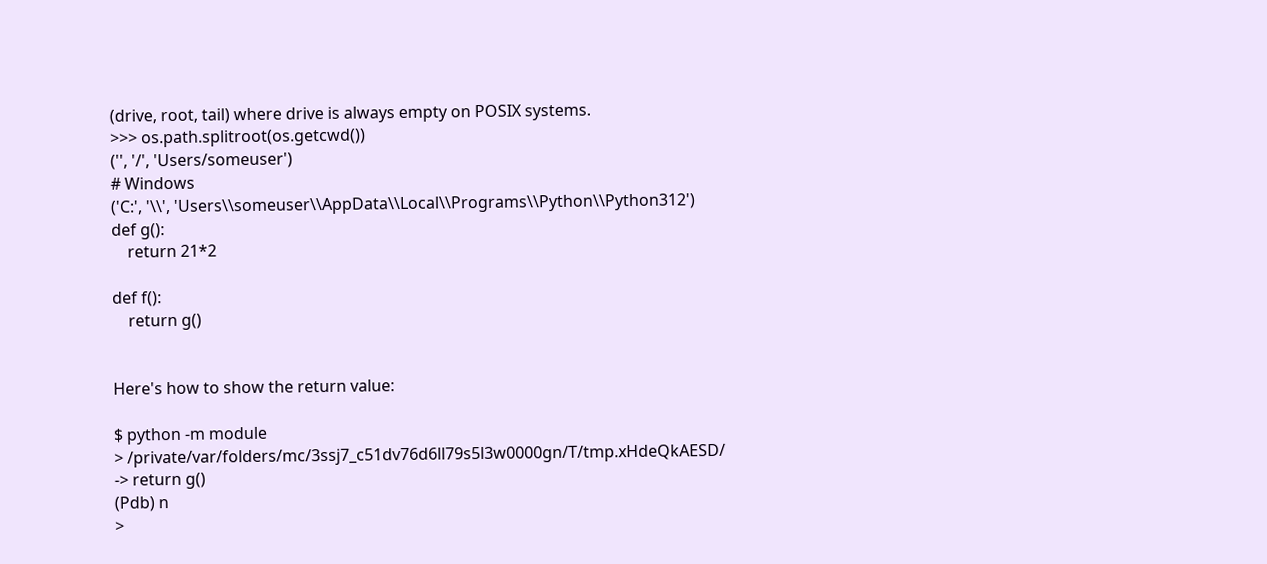(drive, root, tail) where drive is always empty on POSIX systems.
>>> os.path.splitroot(os.getcwd())
('', '/', 'Users/someuser')
# Windows
('C:', '\\', 'Users\\someuser\\AppData\\Local\\Programs\\Python\\Python312')
def g():
    return 21*2

def f():
    return g()


Here's how to show the return value:

$ python -m module
> /private/var/folders/mc/3ssj7_c51dv76d6ll79s5l3w0000gn/T/tmp.xHdeQkAESD/
-> return g()
(Pdb) n
>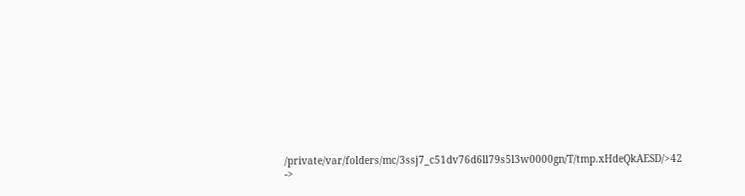/private/var/folders/mc/3ssj7_c51dv76d6ll79s5l3w0000gn/T/tmp.xHdeQkAESD/>42
->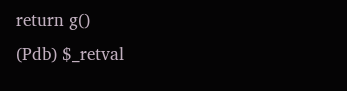return g()
(Pdb) $_retval